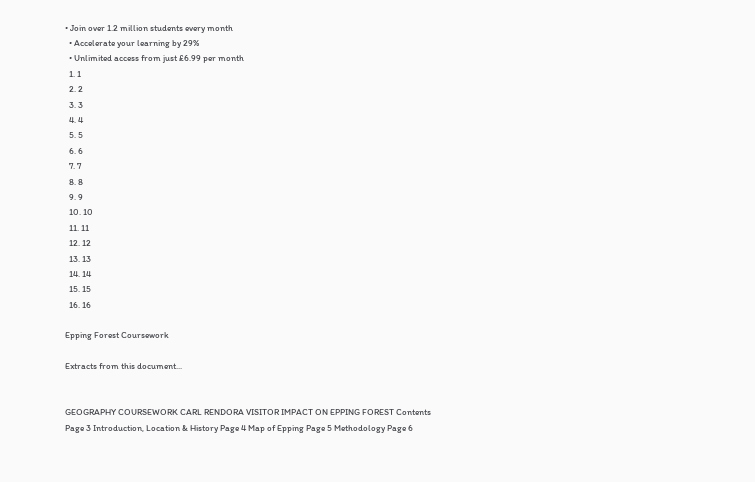• Join over 1.2 million students every month
  • Accelerate your learning by 29%
  • Unlimited access from just £6.99 per month
  1. 1
  2. 2
  3. 3
  4. 4
  5. 5
  6. 6
  7. 7
  8. 8
  9. 9
  10. 10
  11. 11
  12. 12
  13. 13
  14. 14
  15. 15
  16. 16

Epping Forest Coursework

Extracts from this document...


GEOGRAPHY COURSEWORK CARL RENDORA VISITOR IMPACT ON EPPING FOREST Contents Page 3 Introduction, Location & History Page 4 Map of Epping Page 5 Methodology Page 6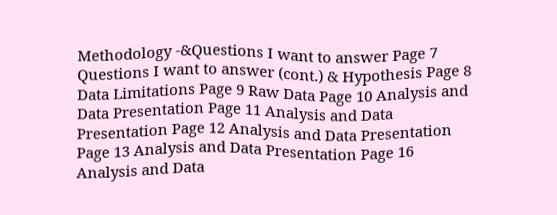Methodology -&Questions I want to answer Page 7 Questions I want to answer (cont.) & Hypothesis Page 8 Data Limitations Page 9 Raw Data Page 10 Analysis and Data Presentation Page 11 Analysis and Data Presentation Page 12 Analysis and Data Presentation Page 13 Analysis and Data Presentation Page 16 Analysis and Data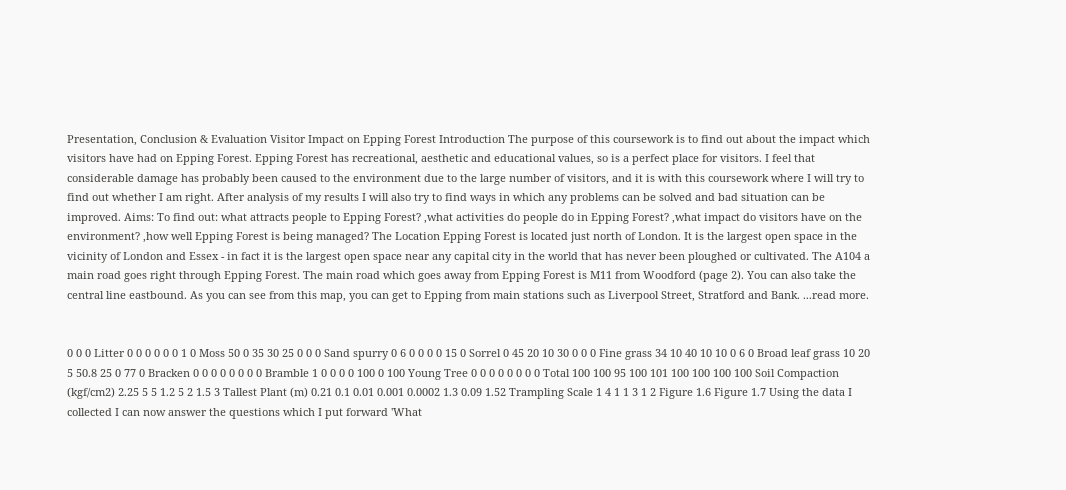Presentation, Conclusion & Evaluation Visitor Impact on Epping Forest Introduction The purpose of this coursework is to find out about the impact which visitors have had on Epping Forest. Epping Forest has recreational, aesthetic and educational values, so is a perfect place for visitors. I feel that considerable damage has probably been caused to the environment due to the large number of visitors, and it is with this coursework where I will try to find out whether I am right. After analysis of my results I will also try to find ways in which any problems can be solved and bad situation can be improved. Aims: To find out: what attracts people to Epping Forest? ,what activities do people do in Epping Forest? ,what impact do visitors have on the environment? ,how well Epping Forest is being managed? The Location Epping Forest is located just north of London. It is the largest open space in the vicinity of London and Essex - in fact it is the largest open space near any capital city in the world that has never been ploughed or cultivated. The A104 a main road goes right through Epping Forest. The main road which goes away from Epping Forest is M11 from Woodford (page 2). You can also take the central line eastbound. As you can see from this map, you can get to Epping from main stations such as Liverpool Street, Stratford and Bank. ...read more.


0 0 0 Litter 0 0 0 0 0 0 1 0 Moss 50 0 35 30 25 0 0 0 Sand spurry 0 6 0 0 0 0 15 0 Sorrel 0 45 20 10 30 0 0 0 Fine grass 34 10 40 10 10 0 6 0 Broad leaf grass 10 20 5 50.8 25 0 77 0 Bracken 0 0 0 0 0 0 0 0 Bramble 1 0 0 0 0 100 0 100 Young Tree 0 0 0 0 0 0 0 0 Total 100 100 95 100 101 100 100 100 100 Soil Compaction (kgf/cm2) 2.25 5 5 1.2 5 2 1.5 3 Tallest Plant (m) 0.21 0.1 0.01 0.001 0.0002 1.3 0.09 1.52 Trampling Scale 1 4 1 1 3 1 2 Figure 1.6 Figure 1.7 Using the data I collected I can now answer the questions which I put forward 'What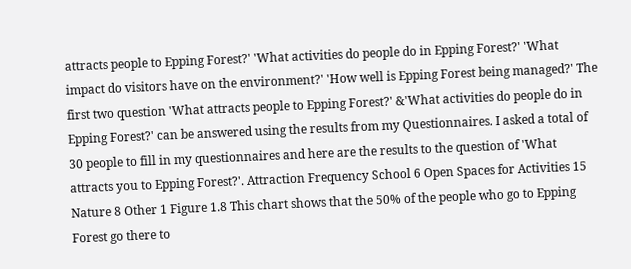attracts people to Epping Forest?' 'What activities do people do in Epping Forest?' 'What impact do visitors have on the environment?' 'How well is Epping Forest being managed?' The first two question 'What attracts people to Epping Forest?' &'What activities do people do in Epping Forest?' can be answered using the results from my Questionnaires. I asked a total of 30 people to fill in my questionnaires and here are the results to the question of 'What attracts you to Epping Forest?'. Attraction Frequency School 6 Open Spaces for Activities 15 Nature 8 Other 1 Figure 1.8 This chart shows that the 50% of the people who go to Epping Forest go there to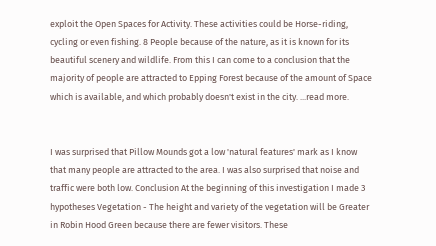exploit the Open Spaces for Activity. These activities could be Horse-riding, cycling or even fishing. 8 People because of the nature, as it is known for its beautiful scenery and wildlife. From this I can come to a conclusion that the majority of people are attracted to Epping Forest because of the amount of Space which is available, and which probably doesn't exist in the city. ...read more.


I was surprised that Pillow Mounds got a low 'natural features' mark as I know that many people are attracted to the area. I was also surprised that noise and traffic were both low. Conclusion At the beginning of this investigation I made 3 hypotheses Vegetation - The height and variety of the vegetation will be Greater in Robin Hood Green because there are fewer visitors. These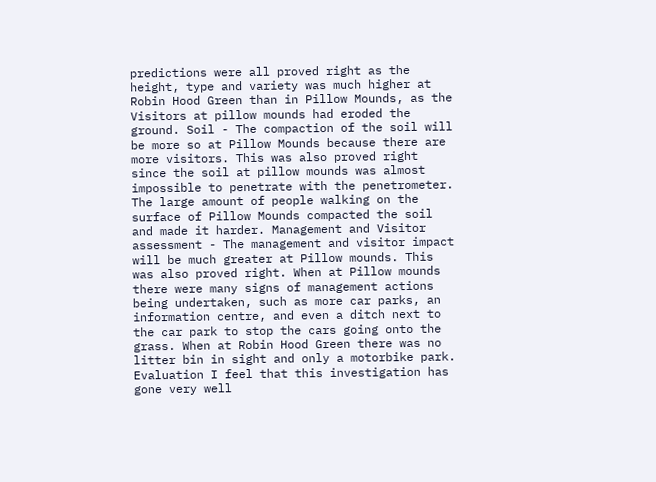predictions were all proved right as the height, type and variety was much higher at Robin Hood Green than in Pillow Mounds, as the Visitors at pillow mounds had eroded the ground. Soil - The compaction of the soil will be more so at Pillow Mounds because there are more visitors. This was also proved right since the soil at pillow mounds was almost impossible to penetrate with the penetrometer. The large amount of people walking on the surface of Pillow Mounds compacted the soil and made it harder. Management and Visitor assessment - The management and visitor impact will be much greater at Pillow mounds. This was also proved right. When at Pillow mounds there were many signs of management actions being undertaken, such as more car parks, an information centre, and even a ditch next to the car park to stop the cars going onto the grass. When at Robin Hood Green there was no litter bin in sight and only a motorbike park. Evaluation I feel that this investigation has gone very well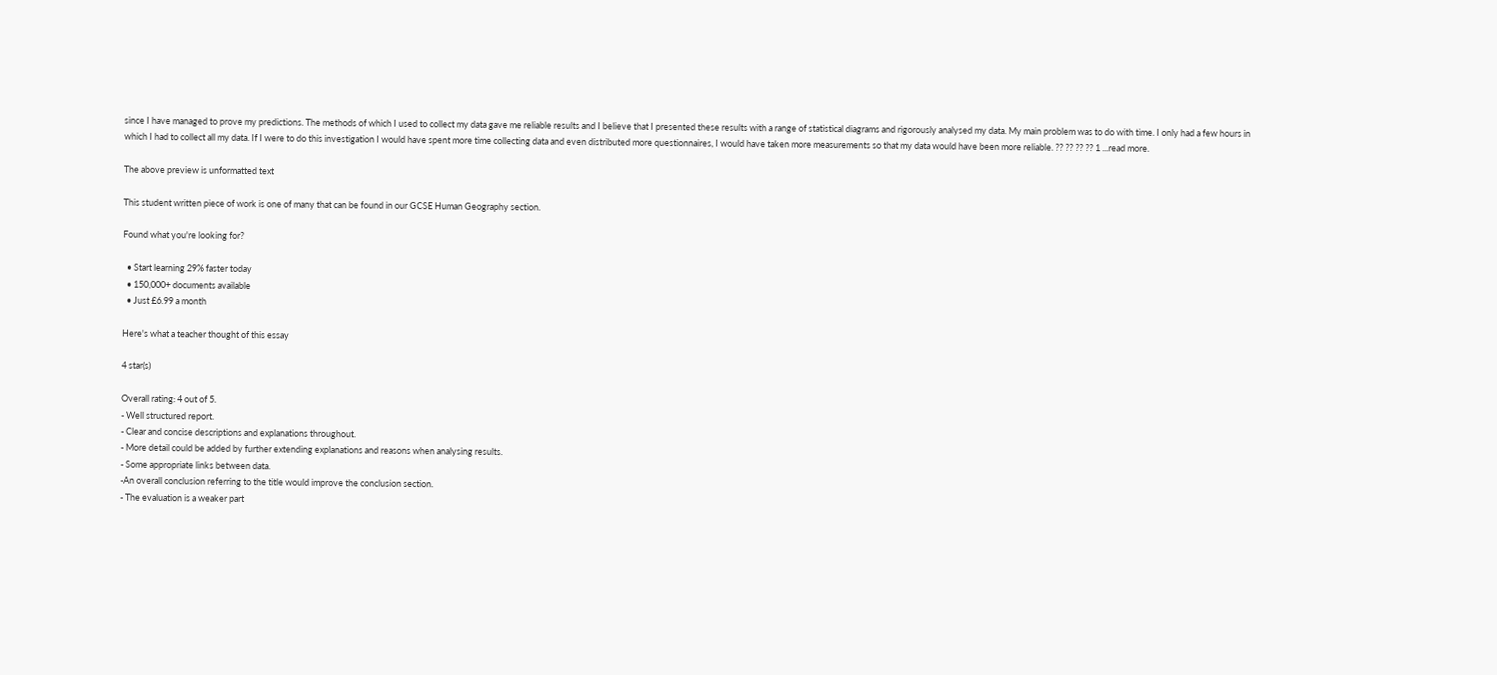since I have managed to prove my predictions. The methods of which I used to collect my data gave me reliable results and I believe that I presented these results with a range of statistical diagrams and rigorously analysed my data. My main problem was to do with time. I only had a few hours in which I had to collect all my data. If I were to do this investigation I would have spent more time collecting data and even distributed more questionnaires, I would have taken more measurements so that my data would have been more reliable. ?? ?? ?? ?? 1 ...read more.

The above preview is unformatted text

This student written piece of work is one of many that can be found in our GCSE Human Geography section.

Found what you're looking for?

  • Start learning 29% faster today
  • 150,000+ documents available
  • Just £6.99 a month

Here's what a teacher thought of this essay

4 star(s)

Overall rating: 4 out of 5.
- Well structured report.
- Clear and concise descriptions and explanations throughout.
- More detail could be added by further extending explanations and reasons when analysing results.
- Some appropriate links between data.
-An overall conclusion referring to the title would improve the conclusion section.
- The evaluation is a weaker part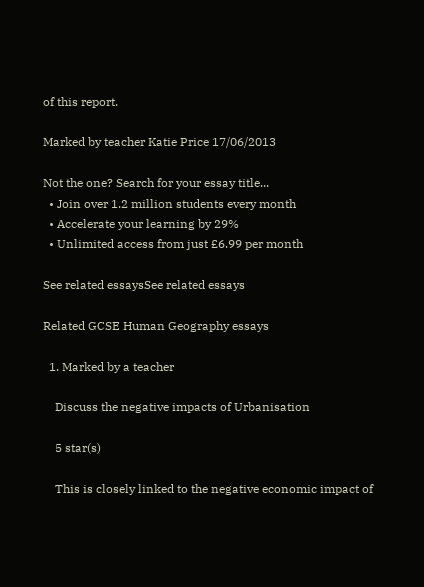of this report.

Marked by teacher Katie Price 17/06/2013

Not the one? Search for your essay title...
  • Join over 1.2 million students every month
  • Accelerate your learning by 29%
  • Unlimited access from just £6.99 per month

See related essaysSee related essays

Related GCSE Human Geography essays

  1. Marked by a teacher

    Discuss the negative impacts of Urbanisation

    5 star(s)

    This is closely linked to the negative economic impact of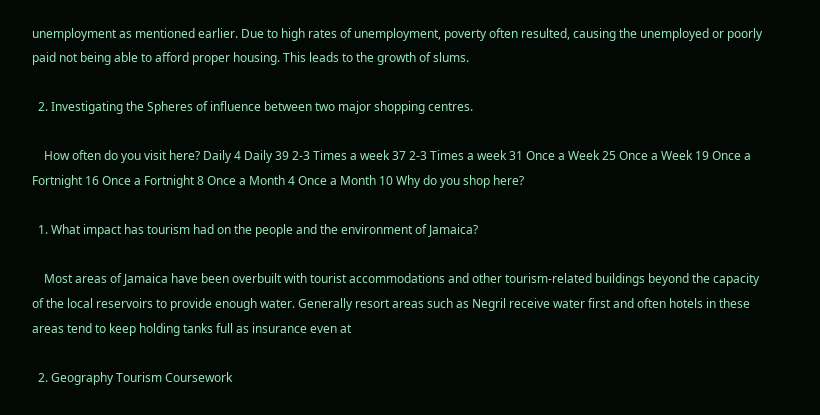unemployment as mentioned earlier. Due to high rates of unemployment, poverty often resulted, causing the unemployed or poorly paid not being able to afford proper housing. This leads to the growth of slums.

  2. Investigating the Spheres of influence between two major shopping centres.

    How often do you visit here? Daily 4 Daily 39 2-3 Times a week 37 2-3 Times a week 31 Once a Week 25 Once a Week 19 Once a Fortnight 16 Once a Fortnight 8 Once a Month 4 Once a Month 10 Why do you shop here?

  1. What impact has tourism had on the people and the environment of Jamaica?

    Most areas of Jamaica have been overbuilt with tourist accommodations and other tourism-related buildings beyond the capacity of the local reservoirs to provide enough water. Generally resort areas such as Negril receive water first and often hotels in these areas tend to keep holding tanks full as insurance even at

  2. Geography Tourism Coursework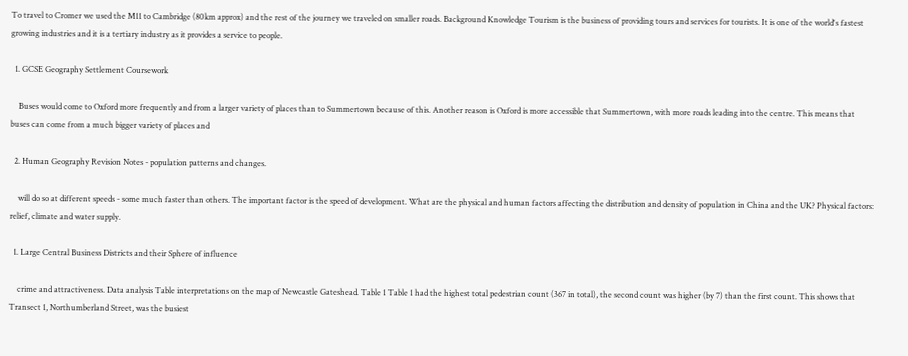To travel to Cromer we used the M11 to Cambridge (80km approx) and the rest of the journey we traveled on smaller roads. Background Knowledge Tourism is the business of providing tours and services for tourists. It is one of the world's fastest growing industries and it is a tertiary industry as it provides a service to people.

  1. GCSE Geography Settlement Coursework

    Buses would come to Oxford more frequently and from a larger variety of places than to Summertown because of this. Another reason is Oxford is more accessible that Summertown, with more roads leading into the centre. This means that buses can come from a much bigger variety of places and

  2. Human Geography Revision Notes - population patterns and changes.

    will do so at different speeds - some much faster than others. The important factor is the speed of development. What are the physical and human factors affecting the distribution and density of population in China and the UK? Physical factors: relief, climate and water supply.

  1. Large Central Business Districts and their Sphere of influence

    crime and attractiveness. Data analysis Table interpretations on the map of Newcastle Gateshead. Table 1 Table 1 had the highest total pedestrian count (367 in total), the second count was higher (by 7) than the first count. This shows that Transect 1, Northumberland Street, was the busiest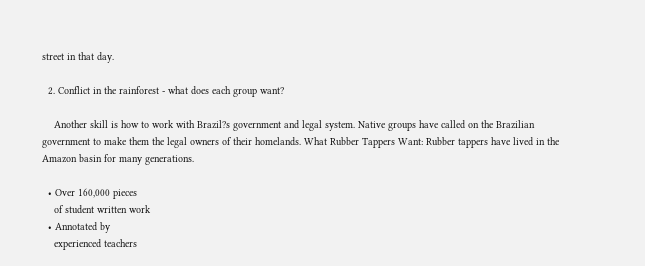street in that day.

  2. Conflict in the rainforest - what does each group want?

    Another skill is how to work with Brazil?s government and legal system. Native groups have called on the Brazilian government to make them the legal owners of their homelands. What Rubber Tappers Want: Rubber tappers have lived in the Amazon basin for many generations.

  • Over 160,000 pieces
    of student written work
  • Annotated by
    experienced teachers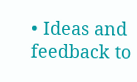• Ideas and feedback to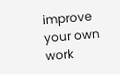improve your own work